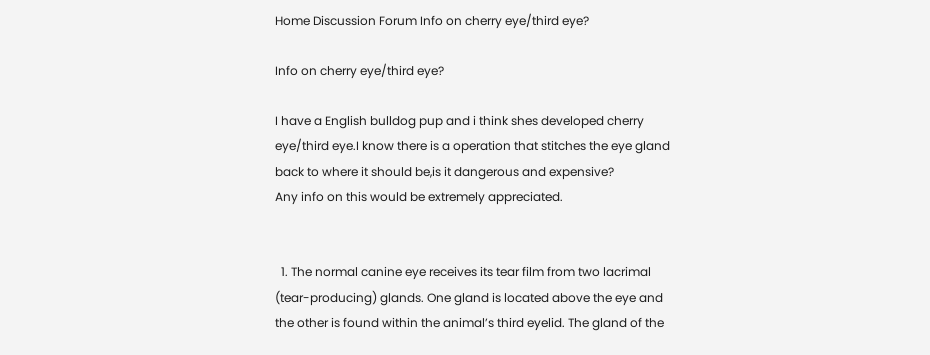Home Discussion Forum Info on cherry eye/third eye?

Info on cherry eye/third eye?

I have a English bulldog pup and i think shes developed cherry eye/third eye.I know there is a operation that stitches the eye gland back to where it should be,is it dangerous and expensive?
Any info on this would be extremely appreciated.


  1. The normal canine eye receives its tear film from two lacrimal (tear-producing) glands. One gland is located above the eye and the other is found within the animal’s third eyelid. The gland of the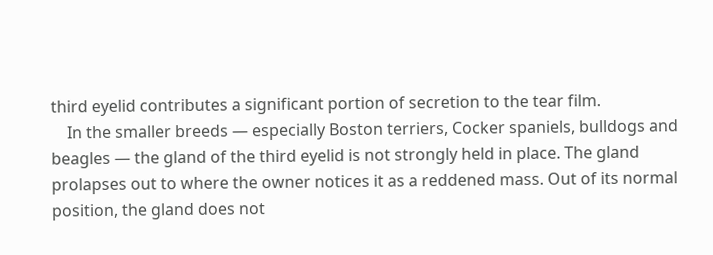third eyelid contributes a significant portion of secretion to the tear film.
    In the smaller breeds — especially Boston terriers, Cocker spaniels, bulldogs and beagles — the gland of the third eyelid is not strongly held in place. The gland prolapses out to where the owner notices it as a reddened mass. Out of its normal position, the gland does not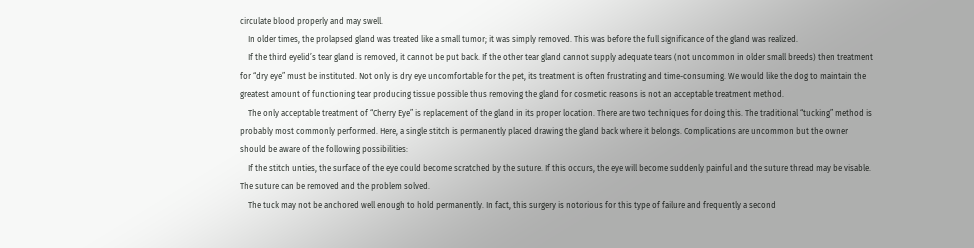circulate blood properly and may swell.
    In older times, the prolapsed gland was treated like a small tumor; it was simply removed. This was before the full significance of the gland was realized.
    If the third eyelid’s tear gland is removed, it cannot be put back. If the other tear gland cannot supply adequate tears (not uncommon in older small breeds) then treatment for “dry eye” must be instituted. Not only is dry eye uncomfortable for the pet, its treatment is often frustrating and time-consuming. We would like the dog to maintain the greatest amount of functioning tear producing tissue possible thus removing the gland for cosmetic reasons is not an acceptable treatment method.
    The only acceptable treatment of “Cherry Eye” is replacement of the gland in its proper location. There are two techniques for doing this. The traditional “tucking” method is probably most commonly performed. Here, a single stitch is permanently placed drawing the gland back where it belongs. Complications are uncommon but the owner should be aware of the following possibilities:
    If the stitch unties, the surface of the eye could become scratched by the suture. If this occurs, the eye will become suddenly painful and the suture thread may be visable. The suture can be removed and the problem solved.
    The tuck may not be anchored well enough to hold permanently. In fact, this surgery is notorious for this type of failure and frequently a second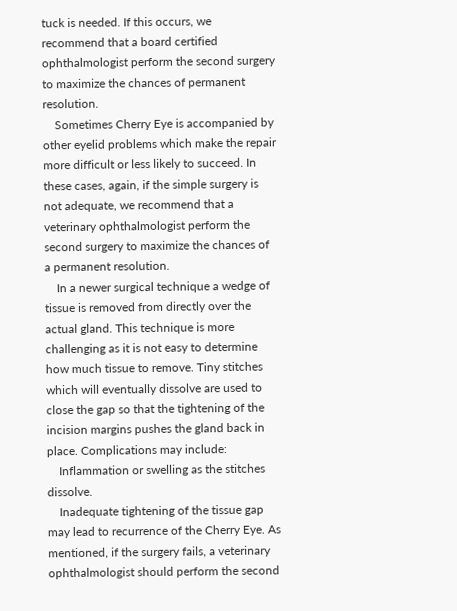tuck is needed. If this occurs, we recommend that a board certified ophthalmologist perform the second surgery to maximize the chances of permanent resolution.
    Sometimes Cherry Eye is accompanied by other eyelid problems which make the repair more difficult or less likely to succeed. In these cases, again, if the simple surgery is not adequate, we recommend that a veterinary ophthalmologist perform the second surgery to maximize the chances of a permanent resolution.
    In a newer surgical technique a wedge of tissue is removed from directly over the actual gland. This technique is more challenging as it is not easy to determine how much tissue to remove. Tiny stitches which will eventually dissolve are used to close the gap so that the tightening of the incision margins pushes the gland back in place. Complications may include:
    Inflammation or swelling as the stitches dissolve.
    Inadequate tightening of the tissue gap may lead to recurrence of the Cherry Eye. As mentioned, if the surgery fails, a veterinary ophthalmologist should perform the second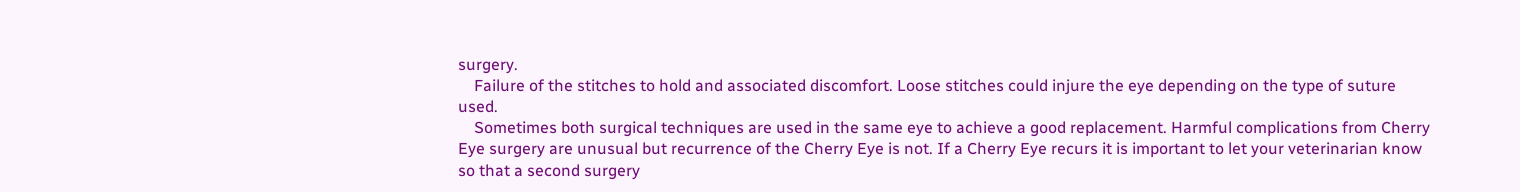surgery.
    Failure of the stitches to hold and associated discomfort. Loose stitches could injure the eye depending on the type of suture used.
    Sometimes both surgical techniques are used in the same eye to achieve a good replacement. Harmful complications from Cherry Eye surgery are unusual but recurrence of the Cherry Eye is not. If a Cherry Eye recurs it is important to let your veterinarian know so that a second surgery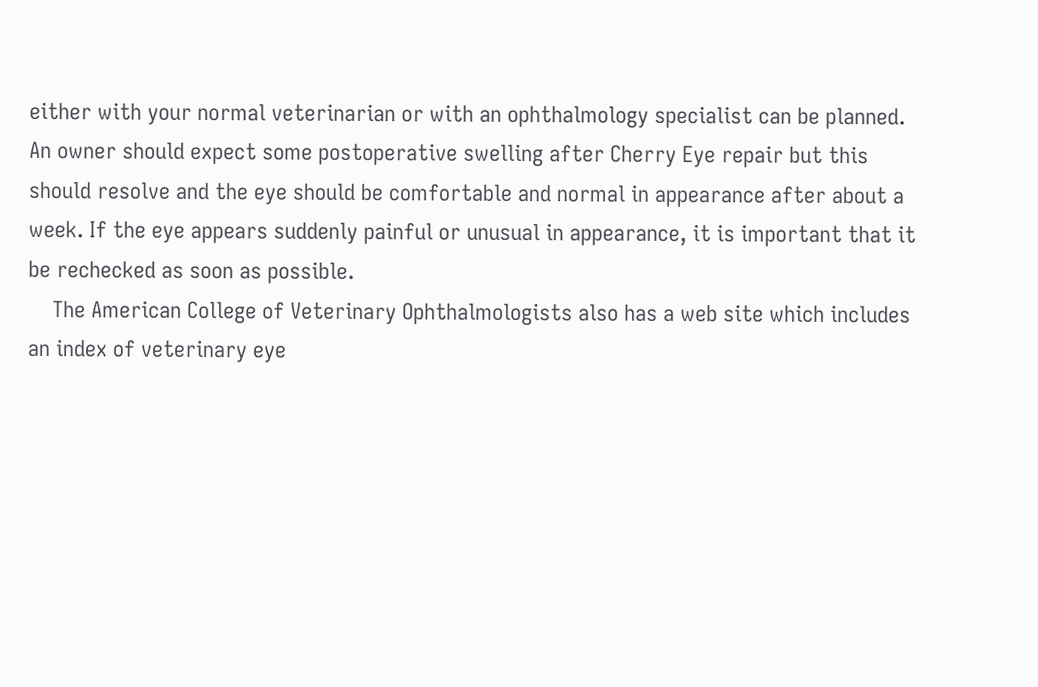either with your normal veterinarian or with an ophthalmology specialist can be planned. An owner should expect some postoperative swelling after Cherry Eye repair but this should resolve and the eye should be comfortable and normal in appearance after about a week. If the eye appears suddenly painful or unusual in appearance, it is important that it be rechecked as soon as possible.
    The American College of Veterinary Ophthalmologists also has a web site which includes an index of veterinary eye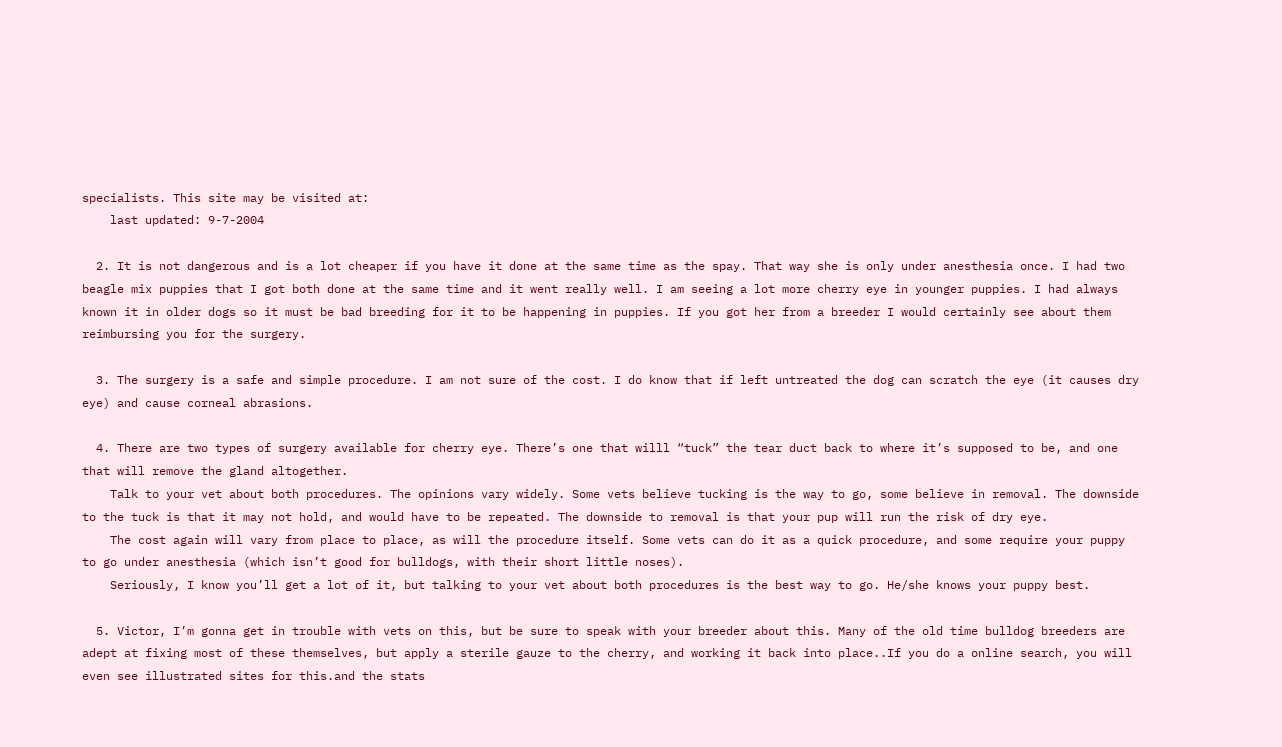specialists. This site may be visited at:
    last updated: 9-7-2004

  2. It is not dangerous and is a lot cheaper if you have it done at the same time as the spay. That way she is only under anesthesia once. I had two beagle mix puppies that I got both done at the same time and it went really well. I am seeing a lot more cherry eye in younger puppies. I had always known it in older dogs so it must be bad breeding for it to be happening in puppies. If you got her from a breeder I would certainly see about them reimbursing you for the surgery.

  3. The surgery is a safe and simple procedure. I am not sure of the cost. I do know that if left untreated the dog can scratch the eye (it causes dry eye) and cause corneal abrasions.

  4. There are two types of surgery available for cherry eye. There’s one that willl “tuck” the tear duct back to where it’s supposed to be, and one that will remove the gland altogether.
    Talk to your vet about both procedures. The opinions vary widely. Some vets believe tucking is the way to go, some believe in removal. The downside to the tuck is that it may not hold, and would have to be repeated. The downside to removal is that your pup will run the risk of dry eye.
    The cost again will vary from place to place, as will the procedure itself. Some vets can do it as a quick procedure, and some require your puppy to go under anesthesia (which isn’t good for bulldogs, with their short little noses).
    Seriously, I know you’ll get a lot of it, but talking to your vet about both procedures is the best way to go. He/she knows your puppy best.

  5. Victor, I’m gonna get in trouble with vets on this, but be sure to speak with your breeder about this. Many of the old time bulldog breeders are adept at fixing most of these themselves, but apply a sterile gauze to the cherry, and working it back into place..If you do a online search, you will even see illustrated sites for this.and the stats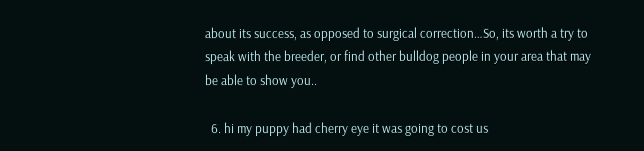about its success, as opposed to surgical correction…So, its worth a try to speak with the breeder, or find other bulldog people in your area that may be able to show you..

  6. hi my puppy had cherry eye it was going to cost us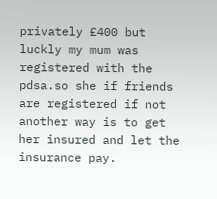privately £400 but luckly my mum was registered with the pdsa.so she if friends are registered if not another way is to get her insured and let the insurance pay.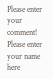Please enter your comment!
Please enter your name here